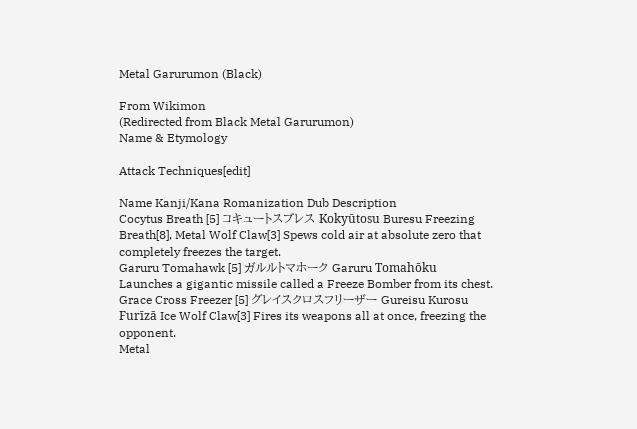Metal Garurumon (Black)

From Wikimon
(Redirected from Black Metal Garurumon)
Name & Etymology

Attack Techniques[edit]

Name Kanji/Kana Romanization Dub Description
Cocytus Breath [5] コキュートスブレス Kokyūtosu Buresu Freezing Breath[8], Metal Wolf Claw[3] Spews cold air at absolute zero that completely freezes the target.
Garuru Tomahawk [5] ガルルトマホーク Garuru Tomahōku
Launches a gigantic missile called a Freeze Bomber from its chest.
Grace Cross Freezer [5] グレイスクロスフリーザー Gureisu Kurosu Furīzā Ice Wolf Claw[3] Fires its weapons all at once, freezing the opponent.
Metal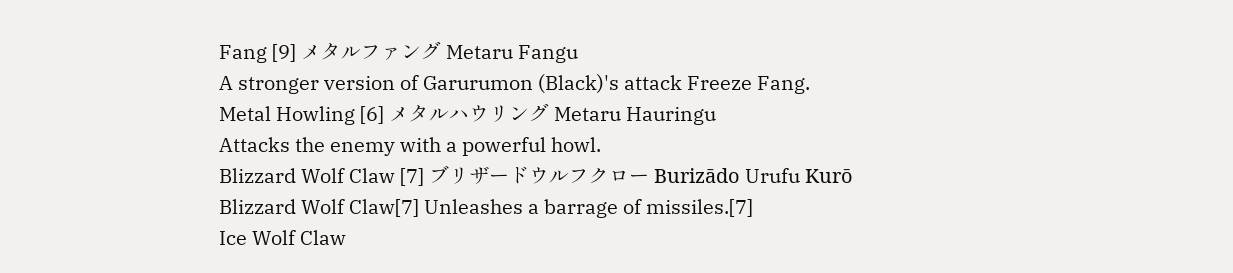Fang [9] メタルファング Metaru Fangu
A stronger version of Garurumon (Black)'s attack Freeze Fang.
Metal Howling [6] メタルハウリング Metaru Hauringu
Attacks the enemy with a powerful howl.
Blizzard Wolf Claw [7] ブリザードウルフクロー Burizādo Urufu Kurō Blizzard Wolf Claw[7] Unleashes a barrage of missiles.[7]
Ice Wolf Claw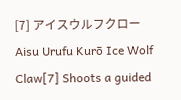[7] アイスウルフクロー Aisu Urufu Kurō Ice Wolf Claw[7] Shoots a guided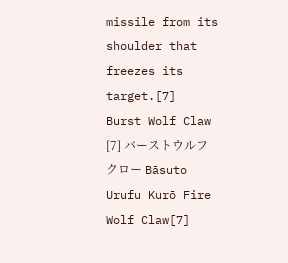missile from its shoulder that freezes its target.[7]
Burst Wolf Claw [7] バーストウルフクロー Bāsuto Urufu Kurō Fire Wolf Claw[7]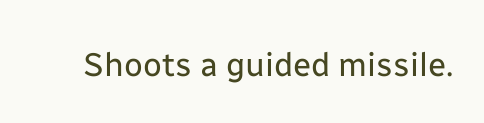Shoots a guided missile.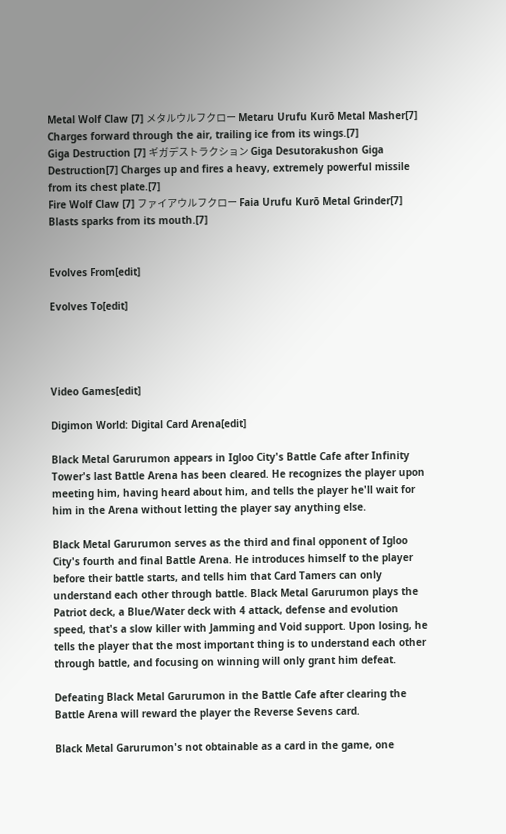Metal Wolf Claw [7] メタルウルフクロー Metaru Urufu Kurō Metal Masher[7] Charges forward through the air, trailing ice from its wings.[7]
Giga Destruction [7] ギガデストラクション Giga Desutorakushon Giga Destruction[7] Charges up and fires a heavy, extremely powerful missile from its chest plate.[7]
Fire Wolf Claw [7] ファイアウルフクロー Faia Urufu Kurō Metal Grinder[7] Blasts sparks from its mouth.[7]


Evolves From[edit]

Evolves To[edit]




Video Games[edit]

Digimon World: Digital Card Arena[edit]

Black Metal Garurumon appears in Igloo City's Battle Cafe after Infinity Tower's last Battle Arena has been cleared. He recognizes the player upon meeting him, having heard about him, and tells the player he'll wait for him in the Arena without letting the player say anything else.

Black Metal Garurumon serves as the third and final opponent of Igloo City's fourth and final Battle Arena. He introduces himself to the player before their battle starts, and tells him that Card Tamers can only understand each other through battle. Black Metal Garurumon plays the Patriot deck, a Blue/Water deck with 4 attack, defense and evolution speed, that's a slow killer with Jamming and Void support. Upon losing, he tells the player that the most important thing is to understand each other through battle, and focusing on winning will only grant him defeat.

Defeating Black Metal Garurumon in the Battle Cafe after clearing the Battle Arena will reward the player the Reverse Sevens card.

Black Metal Garurumon's not obtainable as a card in the game, one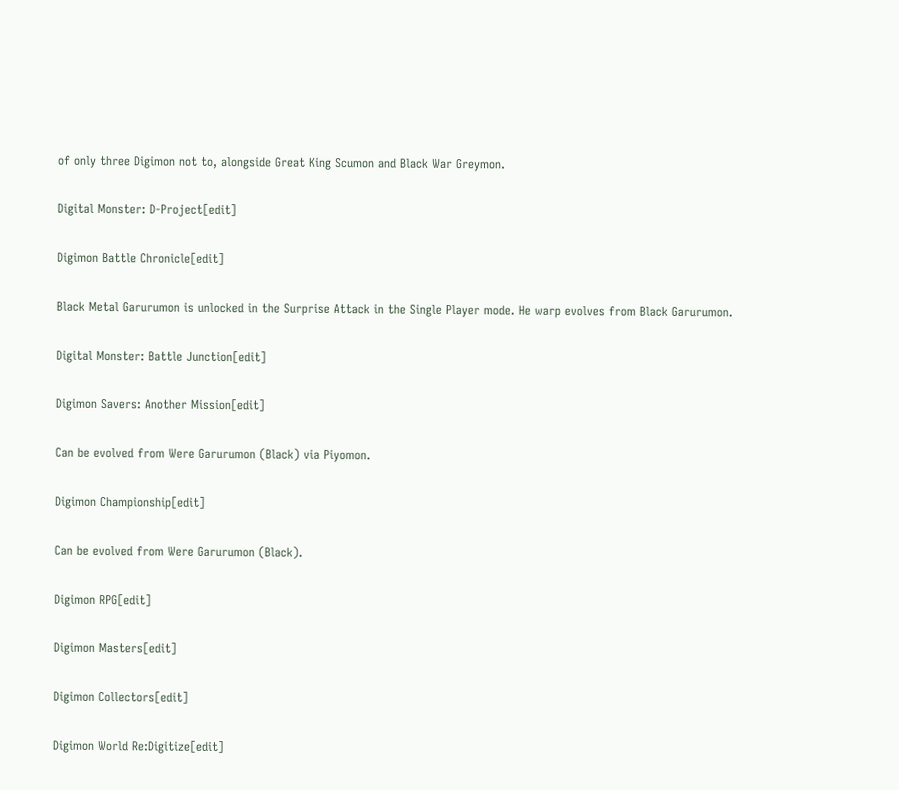of only three Digimon not to, alongside Great King Scumon and Black War Greymon.

Digital Monster: D-Project[edit]

Digimon Battle Chronicle[edit]

Black Metal Garurumon is unlocked in the Surprise Attack in the Single Player mode. He warp evolves from Black Garurumon.

Digital Monster: Battle Junction[edit]

Digimon Savers: Another Mission[edit]

Can be evolved from Were Garurumon (Black) via Piyomon.

Digimon Championship[edit]

Can be evolved from Were Garurumon (Black).

Digimon RPG[edit]

Digimon Masters[edit]

Digimon Collectors[edit]

Digimon World Re:Digitize[edit]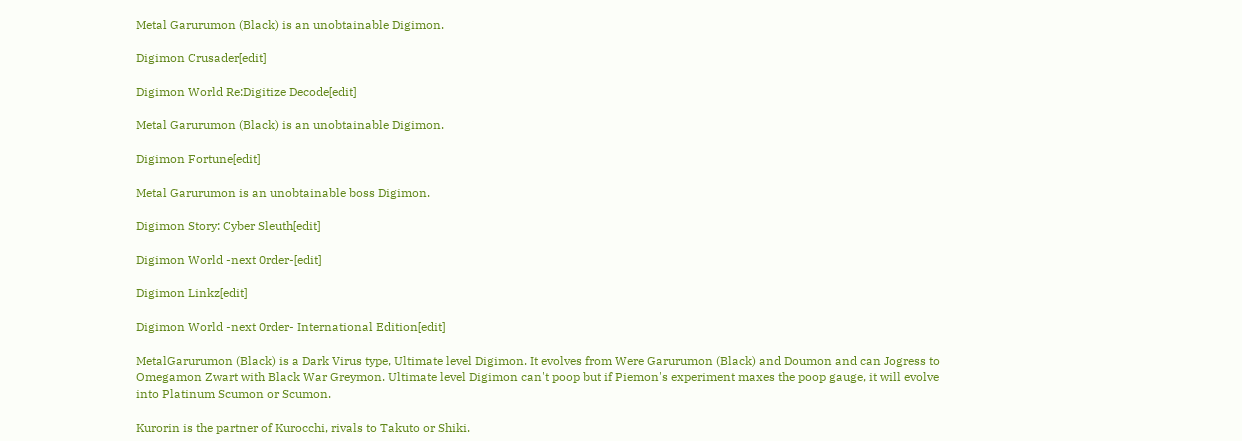Metal Garurumon (Black) is an unobtainable Digimon.

Digimon Crusader[edit]

Digimon World Re:Digitize Decode[edit]

Metal Garurumon (Black) is an unobtainable Digimon.

Digimon Fortune[edit]

Metal Garurumon is an unobtainable boss Digimon.

Digimon Story: Cyber Sleuth[edit]

Digimon World -next 0rder-[edit]

Digimon Linkz[edit]

Digimon World -next 0rder- International Edition[edit]

MetalGarurumon (Black) is a Dark Virus type, Ultimate level Digimon. It evolves from Were Garurumon (Black) and Doumon and can Jogress to Omegamon Zwart with Black War Greymon. Ultimate level Digimon can't poop but if Piemon's experiment maxes the poop gauge, it will evolve into Platinum Scumon or Scumon.

Kurorin is the partner of Kurocchi, rivals to Takuto or Shiki.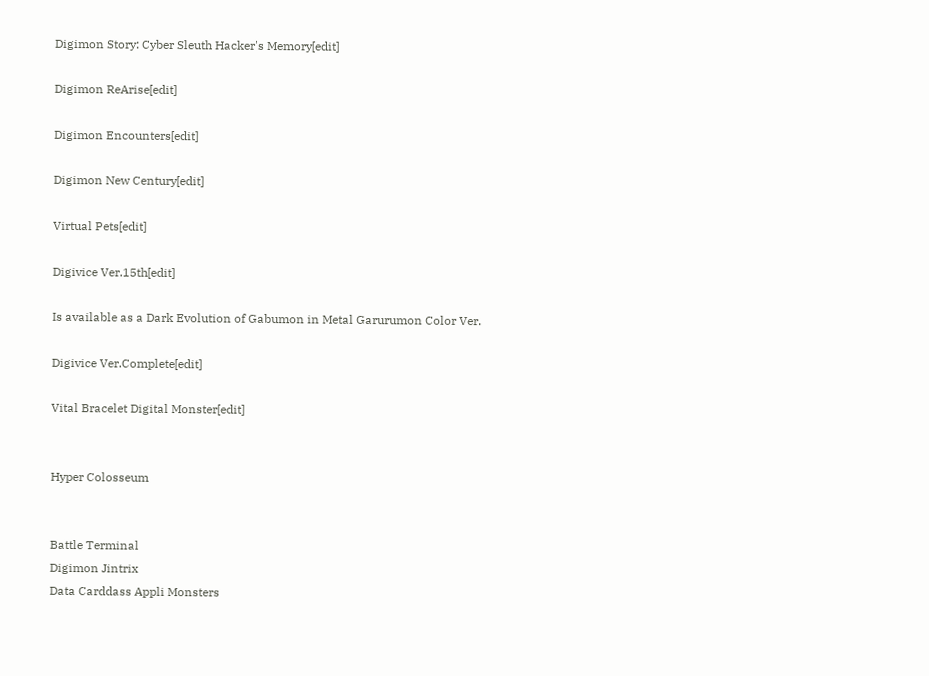Digimon Story: Cyber Sleuth Hacker's Memory[edit]

Digimon ReArise[edit]

Digimon Encounters[edit]

Digimon New Century[edit]

Virtual Pets[edit]

Digivice Ver.15th[edit]

Is available as a Dark Evolution of Gabumon in Metal Garurumon Color Ver.

Digivice Ver.Complete[edit]

Vital Bracelet Digital Monster[edit]


Hyper Colosseum


Battle Terminal
Digimon Jintrix
Data Carddass Appli Monsters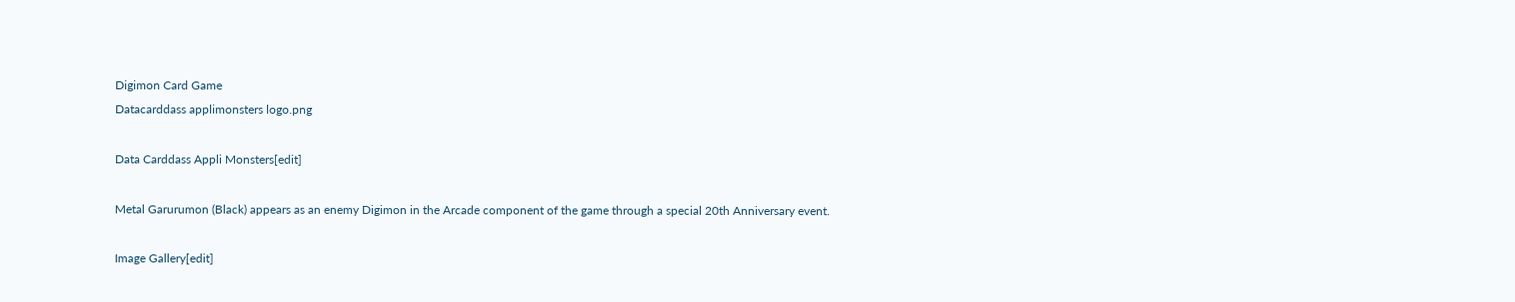Digimon Card Game
Datacarddass applimonsters logo.png

Data Carddass Appli Monsters[edit]

Metal Garurumon (Black) appears as an enemy Digimon in the Arcade component of the game through a special 20th Anniversary event.

Image Gallery[edit]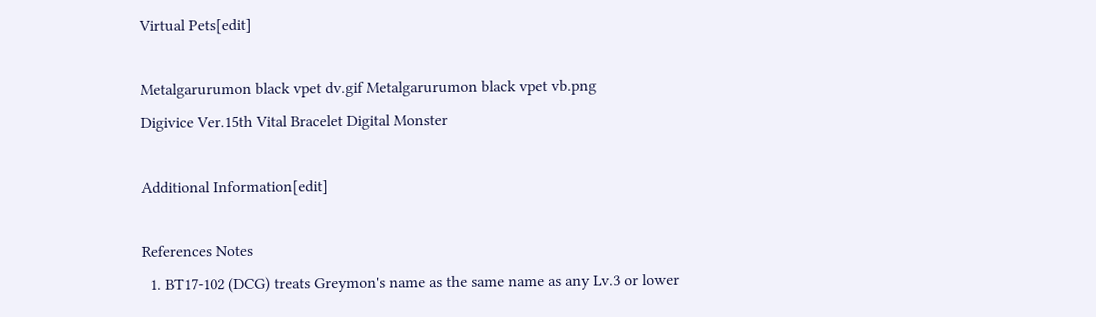Virtual Pets[edit]

Metalgarurumon black vpet dv.gif Metalgarurumon black vpet vb.png
Digivice Ver.15th Vital Bracelet Digital Monster

Additional Information[edit]

References Notes
  1. BT17-102 (DCG) treats Greymon's name as the same name as any Lv.3 or lower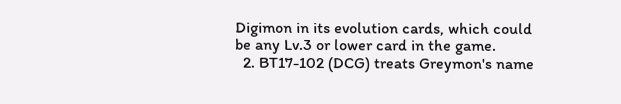Digimon in its evolution cards, which could be any Lv.3 or lower card in the game.
  2. BT17-102 (DCG) treats Greymon's name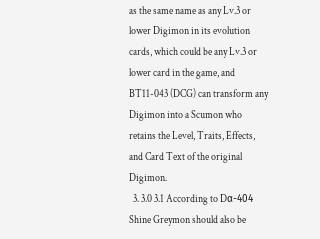as the same name as any Lv.3 or lower Digimon in its evolution cards, which could be any Lv.3 or lower card in the game, and BT11-043 (DCG) can transform any Digimon into a Scumon who retains the Level, Traits, Effects, and Card Text of the original Digimon.
  3. 3.0 3.1 According to Dα-404 Shine Greymon should also be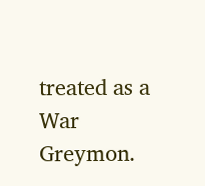treated as a War Greymon.